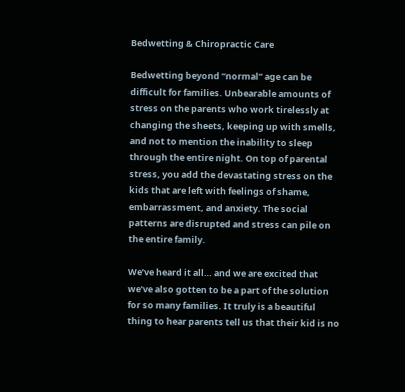Bedwetting & Chiropractic Care

Bedwetting beyond “normal” age can be difficult for families. Unbearable amounts of stress on the parents who work tirelessly at changing the sheets, keeping up with smells, and not to mention the inability to sleep through the entire night. On top of parental stress, you add the devastating stress on the kids that are left with feelings of shame, embarrassment, and anxiety. The social patterns are disrupted and stress can pile on the entire family.

We’ve heard it all… and we are excited that we’ve also gotten to be a part of the solution for so many families. It truly is a beautiful thing to hear parents tell us that their kid is no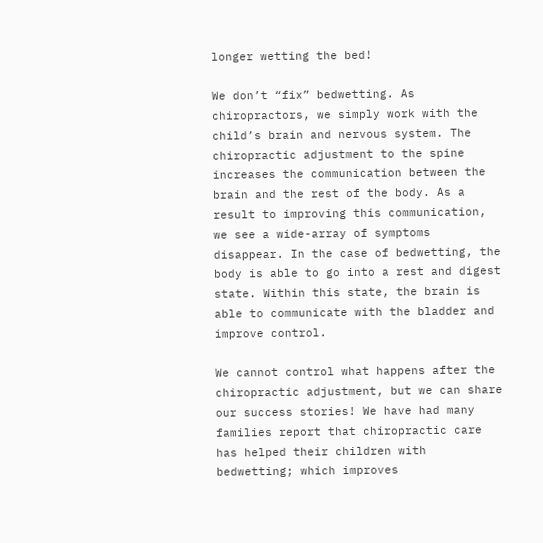longer wetting the bed!

We don’t “fix” bedwetting. As chiropractors, we simply work with the child’s brain and nervous system. The chiropractic adjustment to the spine increases the communication between the brain and the rest of the body. As a result to improving this communication, we see a wide-array of symptoms disappear. In the case of bedwetting, the body is able to go into a rest and digest state. Within this state, the brain is able to communicate with the bladder and improve control.

We cannot control what happens after the chiropractic adjustment, but we can share our success stories! We have had many families report that chiropractic care has helped their children with bedwetting; which improves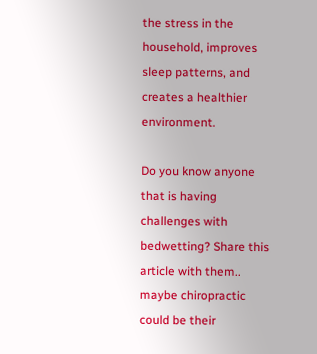the stress in the household, improves sleep patterns, and creates a healthier environment.

Do you know anyone that is having challenges with bedwetting? Share this article with them.. maybe chiropractic could be their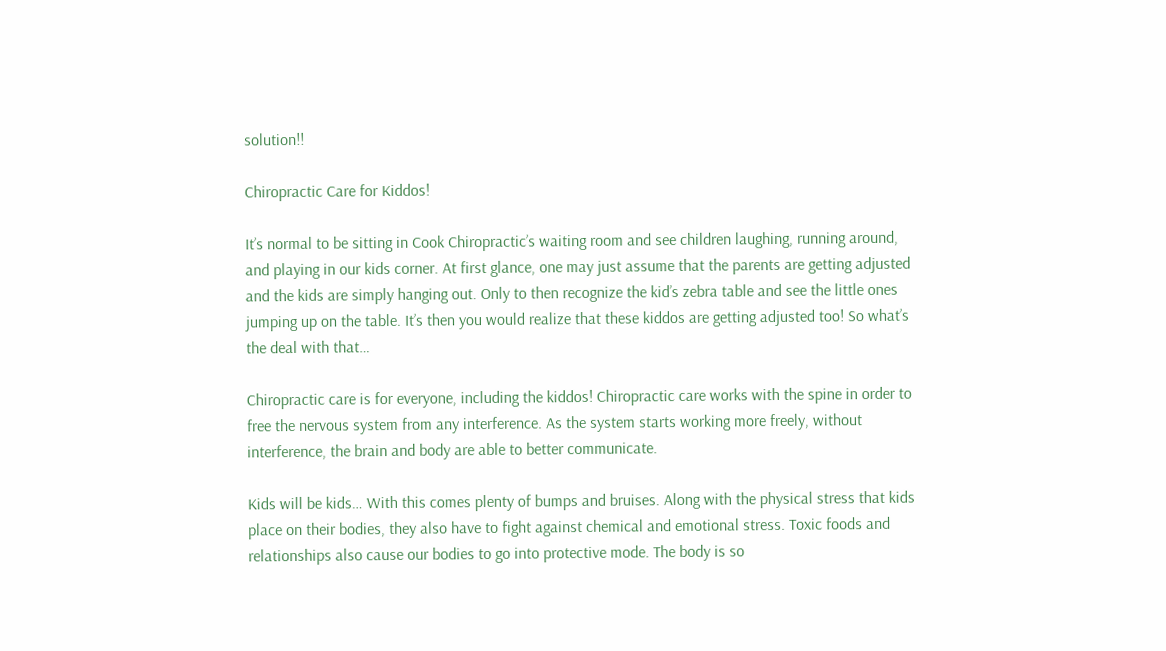solution!!

Chiropractic Care for Kiddos!

It’s normal to be sitting in Cook Chiropractic’s waiting room and see children laughing, running around, and playing in our kids corner. At first glance, one may just assume that the parents are getting adjusted and the kids are simply hanging out. Only to then recognize the kid’s zebra table and see the little ones jumping up on the table. It’s then you would realize that these kiddos are getting adjusted too! So what’s the deal with that…

Chiropractic care is for everyone, including the kiddos! Chiropractic care works with the spine in order to free the nervous system from any interference. As the system starts working more freely, without interference, the brain and body are able to better communicate.

Kids will be kids… With this comes plenty of bumps and bruises. Along with the physical stress that kids place on their bodies, they also have to fight against chemical and emotional stress. Toxic foods and relationships also cause our bodies to go into protective mode. The body is so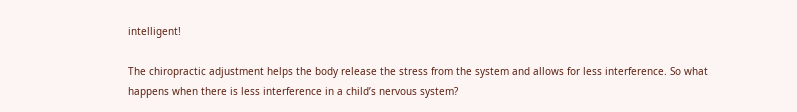intelligent!

The chiropractic adjustment helps the body release the stress from the system and allows for less interference. So what happens when there is less interference in a child’s nervous system?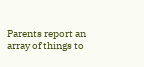Parents report an array of things to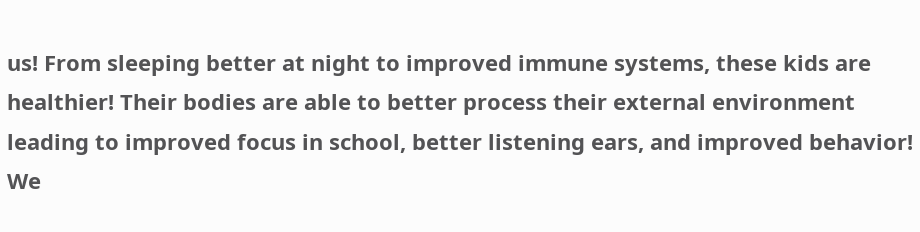us! From sleeping better at night to improved immune systems, these kids are healthier! Their bodies are able to better process their external environment leading to improved focus in school, better listening ears, and improved behavior! We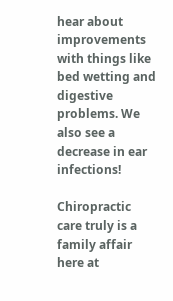hear about improvements with things like bed wetting and digestive problems. We also see a decrease in ear infections!

Chiropractic care truly is a family affair here at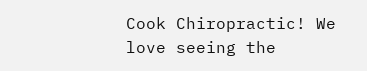Cook Chiropractic! We love seeing the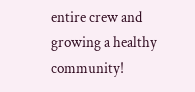entire crew and growing a healthy community!